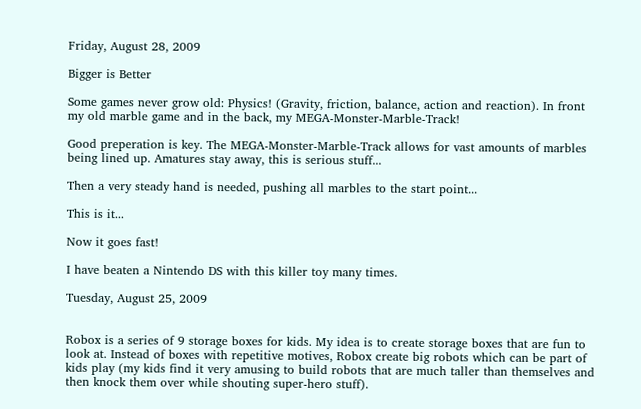Friday, August 28, 2009

Bigger is Better

Some games never grow old: Physics! (Gravity, friction, balance, action and reaction). In front my old marble game and in the back, my MEGA-Monster-Marble-Track!

Good preperation is key. The MEGA-Monster-Marble-Track allows for vast amounts of marbles being lined up. Amatures stay away, this is serious stuff...

Then a very steady hand is needed, pushing all marbles to the start point...

This is it...

Now it goes fast!

I have beaten a Nintendo DS with this killer toy many times.

Tuesday, August 25, 2009


Robox is a series of 9 storage boxes for kids. My idea is to create storage boxes that are fun to look at. Instead of boxes with repetitive motives, Robox create big robots which can be part of kids play (my kids find it very amusing to build robots that are much taller than themselves and then knock them over while shouting super-hero stuff).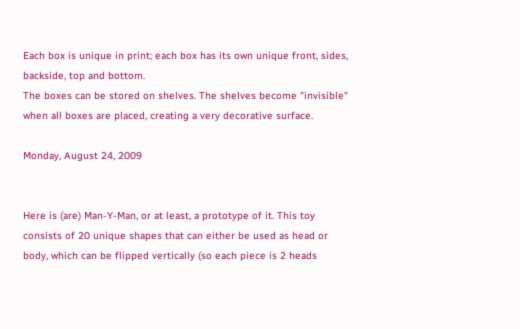Each box is unique in print; each box has its own unique front, sides, backside, top and bottom.
The boxes can be stored on shelves. The shelves become "invisible" when all boxes are placed, creating a very decorative surface.

Monday, August 24, 2009


Here is (are) Man-Y-Man, or at least, a prototype of it. This toy consists of 20 unique shapes that can either be used as head or body, which can be flipped vertically (so each piece is 2 heads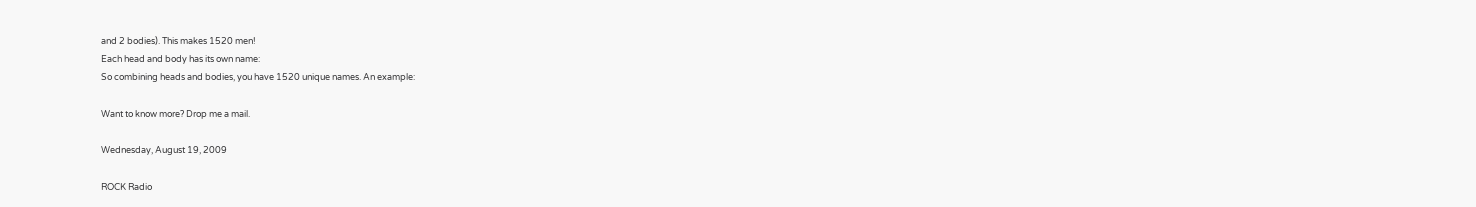and 2 bodies). This makes 1520 men!
Each head and body has its own name:
So combining heads and bodies, you have 1520 unique names. An example:

Want to know more? Drop me a mail.

Wednesday, August 19, 2009

ROCK Radio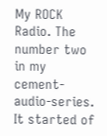My ROCK Radio. The number two in my cement-audio-series. It started of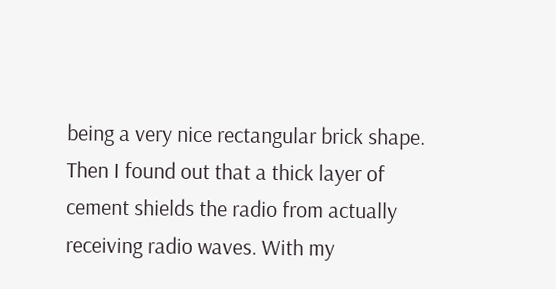being a very nice rectangular brick shape. Then I found out that a thick layer of cement shields the radio from actually receiving radio waves. With my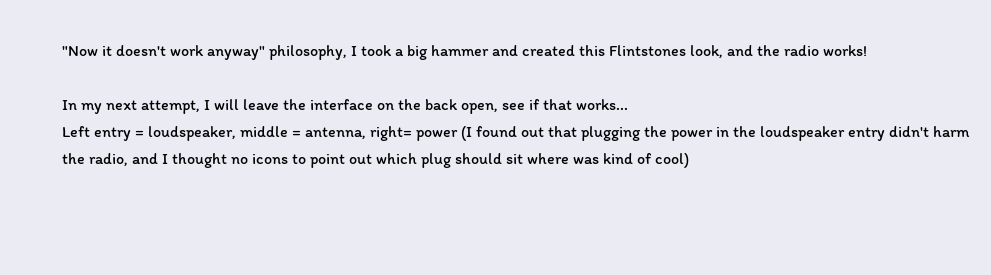"Now it doesn't work anyway" philosophy, I took a big hammer and created this Flintstones look, and the radio works!

In my next attempt, I will leave the interface on the back open, see if that works...
Left entry = loudspeaker, middle = antenna, right= power (I found out that plugging the power in the loudspeaker entry didn't harm the radio, and I thought no icons to point out which plug should sit where was kind of cool)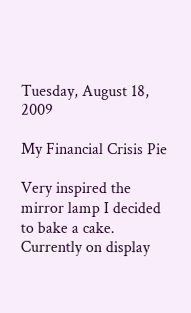Tuesday, August 18, 2009

My Financial Crisis Pie

Very inspired the mirror lamp I decided to bake a cake. Currently on display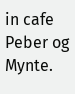in cafe Peber og Mynte.